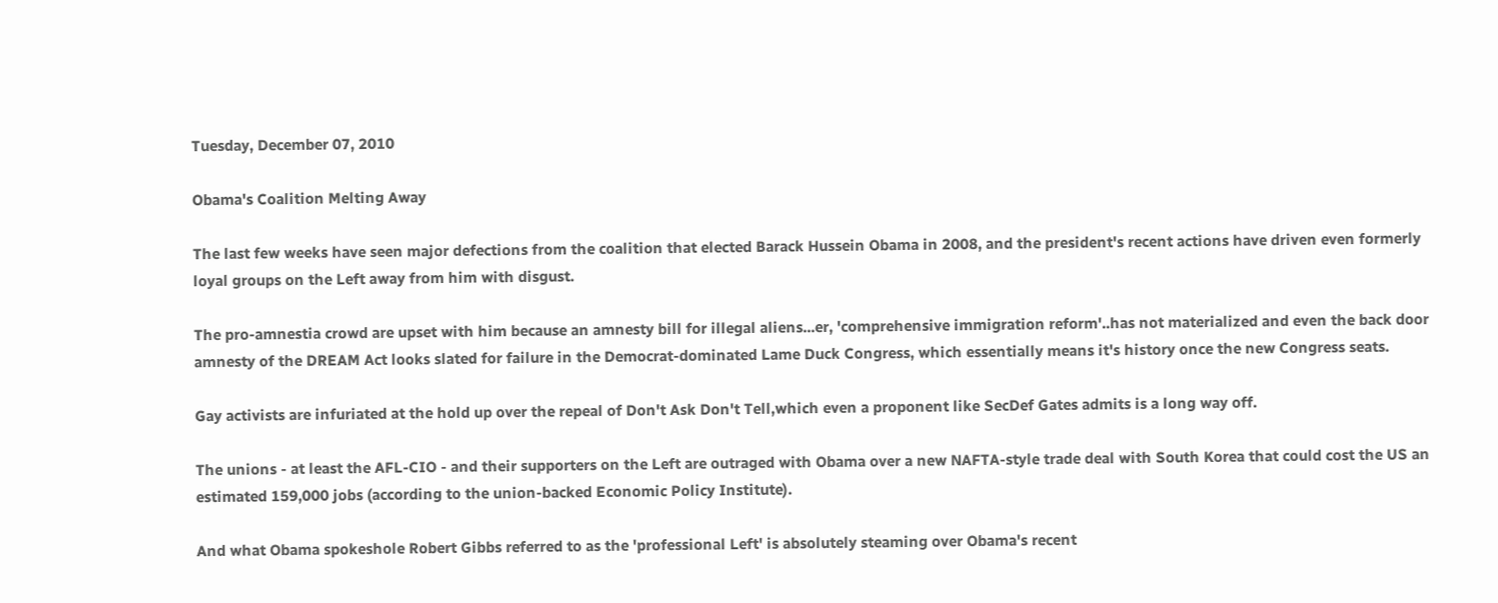Tuesday, December 07, 2010

Obama's Coalition Melting Away

The last few weeks have seen major defections from the coalition that elected Barack Hussein Obama in 2008, and the president's recent actions have driven even formerly loyal groups on the Left away from him with disgust.

The pro-amnestia crowd are upset with him because an amnesty bill for illegal aliens...er, 'comprehensive immigration reform'..has not materialized and even the back door amnesty of the DREAM Act looks slated for failure in the Democrat-dominated Lame Duck Congress, which essentially means it's history once the new Congress seats.

Gay activists are infuriated at the hold up over the repeal of Don't Ask Don't Tell,which even a proponent like SecDef Gates admits is a long way off.

The unions - at least the AFL-CIO - and their supporters on the Left are outraged with Obama over a new NAFTA-style trade deal with South Korea that could cost the US an estimated 159,000 jobs (according to the union-backed Economic Policy Institute).

And what Obama spokeshole Robert Gibbs referred to as the 'professional Left' is absolutely steaming over Obama's recent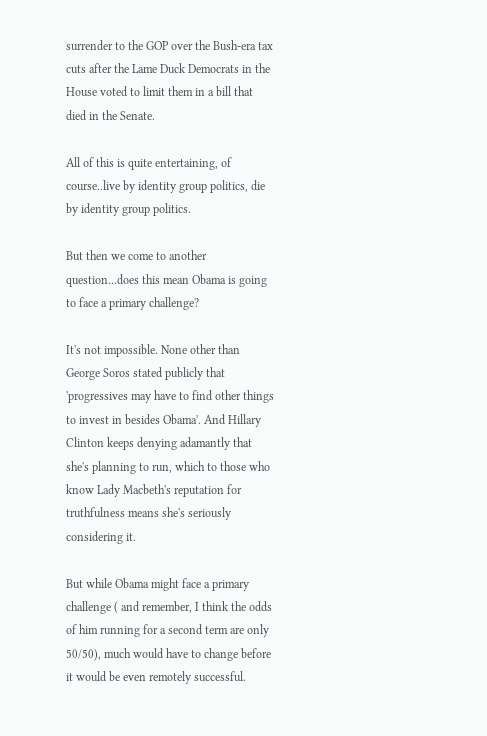surrender to the GOP over the Bush-era tax cuts after the Lame Duck Democrats in the House voted to limit them in a bill that died in the Senate.

All of this is quite entertaining, of course..live by identity group politics, die by identity group politics.

But then we come to another question...does this mean Obama is going to face a primary challenge?

It's not impossible. None other than George Soros stated publicly that 'progressives may have to find other things to invest in besides Obama'. And Hillary Clinton keeps denying adamantly that she's planning to run, which to those who know Lady Macbeth's reputation for truthfulness means she's seriously considering it.

But while Obama might face a primary challenge ( and remember, I think the odds of him running for a second term are only 50/50), much would have to change before it would be even remotely successful.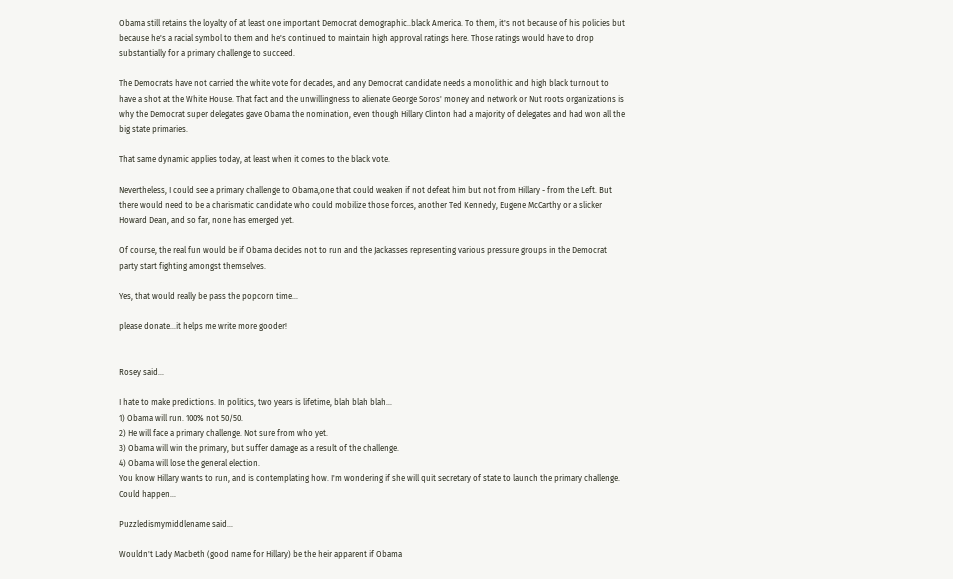Obama still retains the loyalty of at least one important Democrat demographic..black America. To them, it's not because of his policies but because he's a racial symbol to them and he's continued to maintain high approval ratings here. Those ratings would have to drop substantially for a primary challenge to succeed.

The Democrats have not carried the white vote for decades, and any Democrat candidate needs a monolithic and high black turnout to have a shot at the White House. That fact and the unwillingness to alienate George Soros' money and network or Nut roots organizations is why the Democrat super delegates gave Obama the nomination, even though Hillary Clinton had a majority of delegates and had won all the big state primaries.

That same dynamic applies today, at least when it comes to the black vote.

Nevertheless, I could see a primary challenge to Obama,one that could weaken if not defeat him but not from Hillary - from the Left. But there would need to be a charismatic candidate who could mobilize those forces, another Ted Kennedy, Eugene McCarthy or a slicker Howard Dean, and so far, none has emerged yet.

Of course, the real fun would be if Obama decides not to run and the Jackasses representing various pressure groups in the Democrat party start fighting amongst themselves.

Yes, that would really be pass the popcorn time...

please donate...it helps me write more gooder!


Rosey said...

I hate to make predictions. In politics, two years is lifetime, blah blah blah...
1) Obama will run. 100% not 50/50.
2) He will face a primary challenge. Not sure from who yet.
3) Obama will win the primary, but suffer damage as a result of the challenge.
4) Obama will lose the general election.
You know Hillary wants to run, and is contemplating how. I'm wondering if she will quit secretary of state to launch the primary challenge. Could happen...

Puzzledismymiddlename said...

Wouldn't Lady Macbeth (good name for Hillary) be the heir apparent if Obama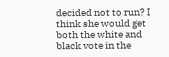decided not to run? I think she would get both the white and black vote in the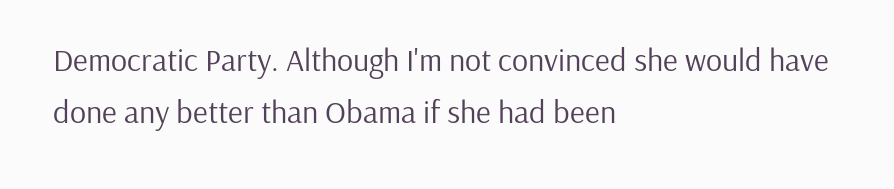Democratic Party. Although I'm not convinced she would have done any better than Obama if she had been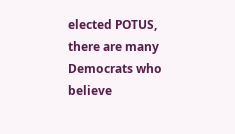elected POTUS, there are many Democrats who believe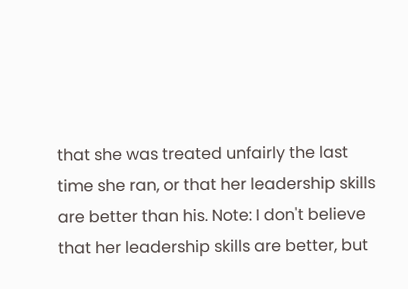that she was treated unfairly the last time she ran, or that her leadership skills are better than his. Note: I don't believe that her leadership skills are better, but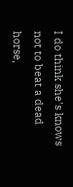I do think she's knows not to beat a dead horse,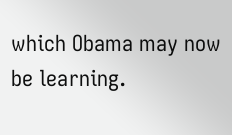which Obama may now be learning.